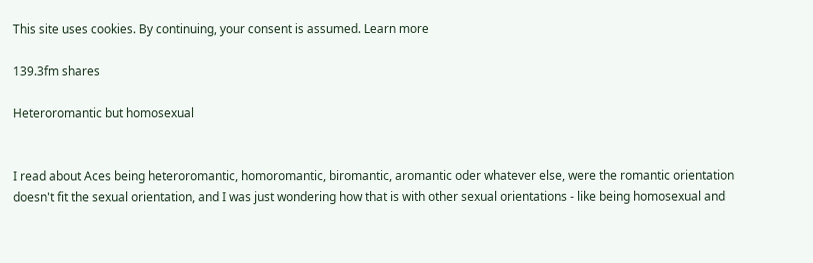This site uses cookies. By continuing, your consent is assumed. Learn more

139.3fm shares

Heteroromantic but homosexual


I read about Aces being heteroromantic, homoromantic, biromantic, aromantic oder whatever else, were the romantic orientation doesn't fit the sexual orientation, and I was just wondering how that is with other sexual orientations - like being homosexual and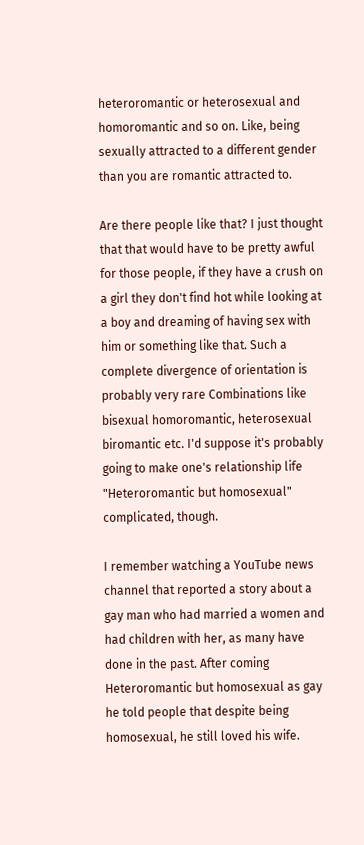heteroromantic or heterosexual and homoromantic and so on. Like, being sexually attracted to a different gender than you are romantic attracted to.

Are there people like that? I just thought that that would have to be pretty awful for those people, if they have a crush on a girl they don't find hot while looking at a boy and dreaming of having sex with him or something like that. Such a complete divergence of orientation is probably very rare Combinations like bisexual homoromantic, heterosexual biromantic etc. I'd suppose it's probably going to make one's relationship life "Heteroromantic but homosexual" complicated, though.

I remember watching a YouTube news channel that reported a story about a gay man who had married a women and had children with her, as many have done in the past. After coming Heteroromantic but homosexual as gay he told people that despite being homosexual, he still loved his wife.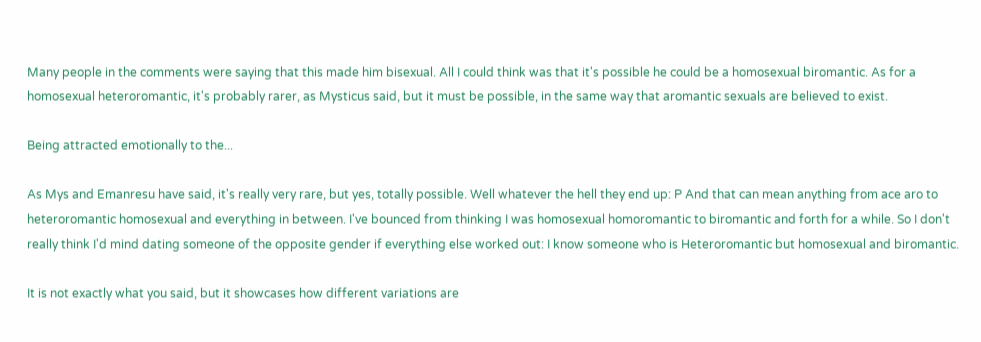Many people in the comments were saying that this made him bisexual. All I could think was that it's possible he could be a homosexual biromantic. As for a homosexual heteroromantic, it's probably rarer, as Mysticus said, but it must be possible, in the same way that aromantic sexuals are believed to exist.

Being attracted emotionally to the...

As Mys and Emanresu have said, it's really very rare, but yes, totally possible. Well whatever the hell they end up: P And that can mean anything from ace aro to heteroromantic homosexual and everything in between. I've bounced from thinking I was homosexual homoromantic to biromantic and forth for a while. So I don't really think I'd mind dating someone of the opposite gender if everything else worked out: I know someone who is Heteroromantic but homosexual and biromantic.

It is not exactly what you said, but it showcases how different variations are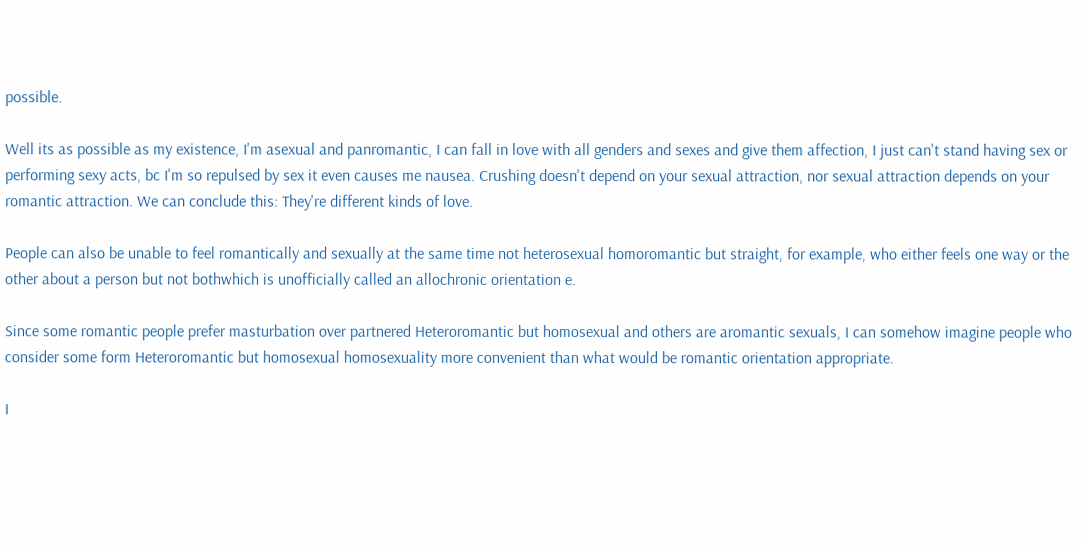possible.

Well its as possible as my existence, I'm asexual and panromantic, I can fall in love with all genders and sexes and give them affection, I just can't stand having sex or performing sexy acts, bc I'm so repulsed by sex it even causes me nausea. Crushing doesn't depend on your sexual attraction, nor sexual attraction depends on your romantic attraction. We can conclude this: They're different kinds of love.

People can also be unable to feel romantically and sexually at the same time not heterosexual homoromantic but straight, for example, who either feels one way or the other about a person but not bothwhich is unofficially called an allochronic orientation e.

Since some romantic people prefer masturbation over partnered Heteroromantic but homosexual and others are aromantic sexuals, I can somehow imagine people who consider some form Heteroromantic but homosexual homosexuality more convenient than what would be romantic orientation appropriate.

I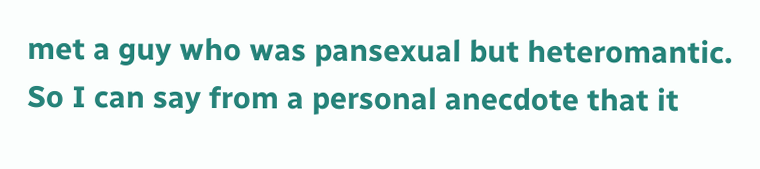met a guy who was pansexual but heteromantic. So I can say from a personal anecdote that it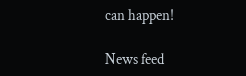can happen!

News feed